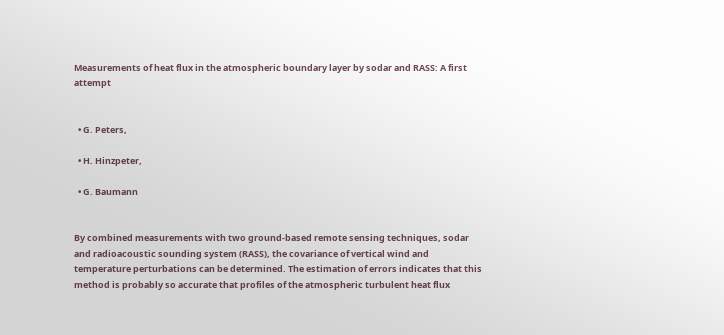Measurements of heat flux in the atmospheric boundary layer by sodar and RASS: A first attempt


  • G. Peters,

  • H. Hinzpeter,

  • G. Baumann


By combined measurements with two ground-based remote sensing techniques, sodar and radioacoustic sounding system (RASS), the covariance of vertical wind and temperature perturbations can be determined. The estimation of errors indicates that this method is probably so accurate that profiles of the atmospheric turbulent heat flux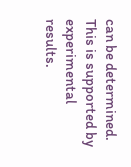can be determined. This is supported by experimental results.